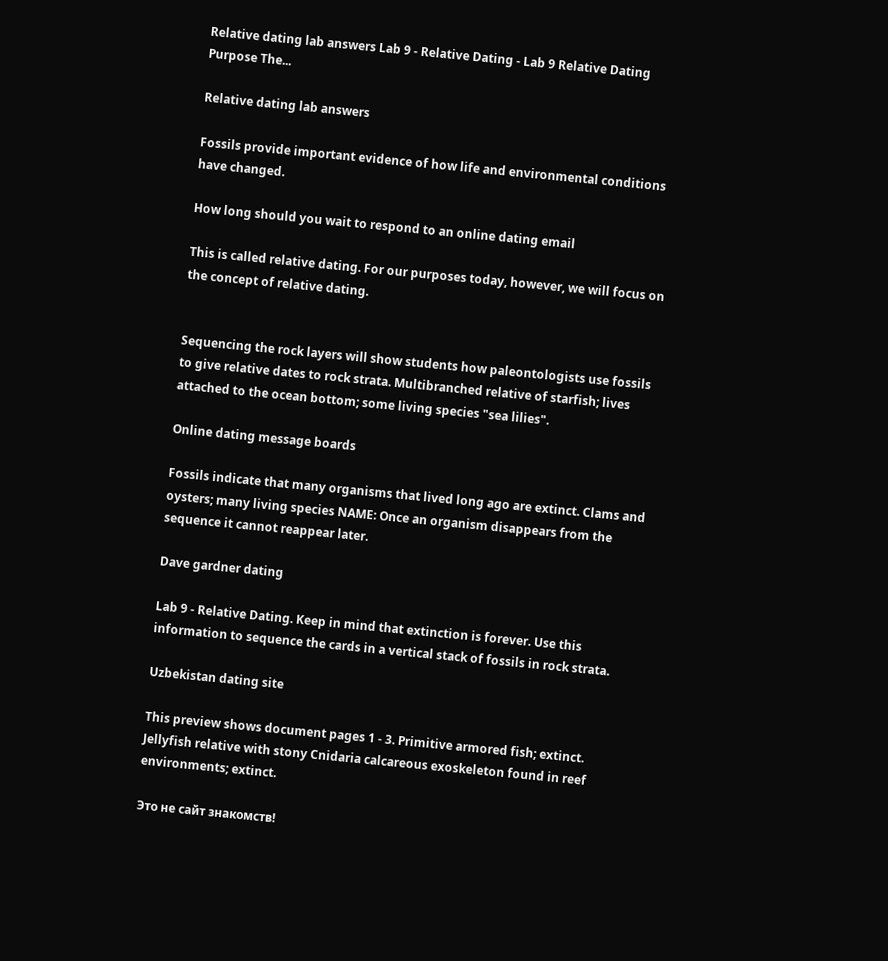Relative dating lab answers Lab 9 - Relative Dating - Lab 9 Relative Dating Purpose The...

Relative dating lab answers

Fossils provide important evidence of how life and environmental conditions have changed.

How long should you wait to respond to an online dating email

This is called relative dating. For our purposes today, however, we will focus on the concept of relative dating.


Sequencing the rock layers will show students how paleontologists use fossils to give relative dates to rock strata. Multibranched relative of starfish; lives attached to the ocean bottom; some living species "sea lilies".

Online dating message boards

Fossils indicate that many organisms that lived long ago are extinct. Clams and oysters; many living species NAME: Once an organism disappears from the sequence it cannot reappear later.

Dave gardner dating

Lab 9 - Relative Dating. Keep in mind that extinction is forever. Use this information to sequence the cards in a vertical stack of fossils in rock strata.

Uzbekistan dating site

This preview shows document pages 1 - 3. Primitive armored fish; extinct. Jellyfish relative with stony Cnidaria calcareous exoskeleton found in reef environments; extinct.

Это не сайт знакомств!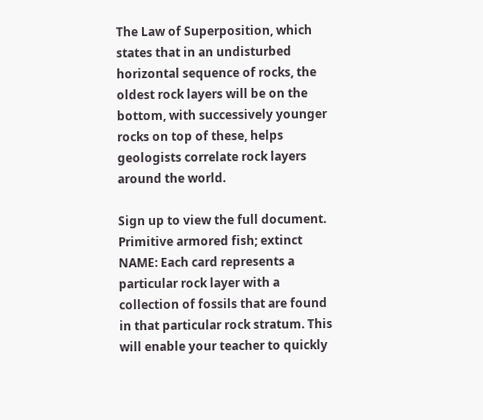The Law of Superposition, which states that in an undisturbed horizontal sequence of rocks, the oldest rock layers will be on the bottom, with successively younger rocks on top of these, helps geologists correlate rock layers around the world.

Sign up to view the full document. Primitive armored fish; extinct NAME: Each card represents a particular rock layer with a collection of fossils that are found in that particular rock stratum. This will enable your teacher to quickly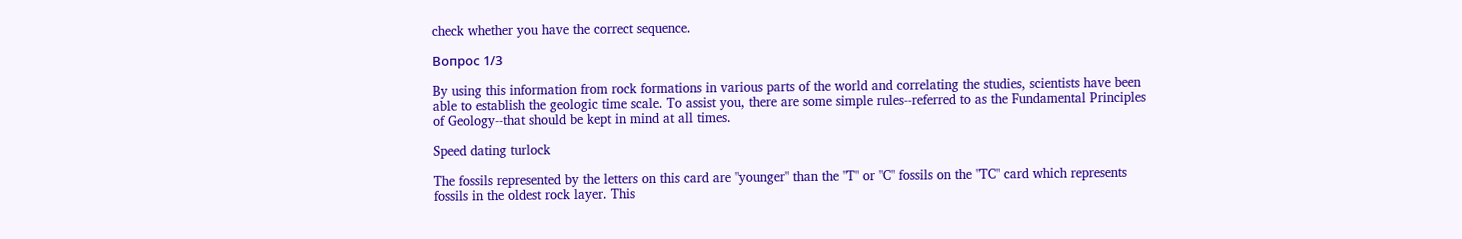check whether you have the correct sequence.

Вопрос 1/3

By using this information from rock formations in various parts of the world and correlating the studies, scientists have been able to establish the geologic time scale. To assist you, there are some simple rules--referred to as the Fundamental Principles of Geology--that should be kept in mind at all times.

Speed dating turlock

The fossils represented by the letters on this card are "younger" than the "T" or "C" fossils on the "TC" card which represents fossils in the oldest rock layer. This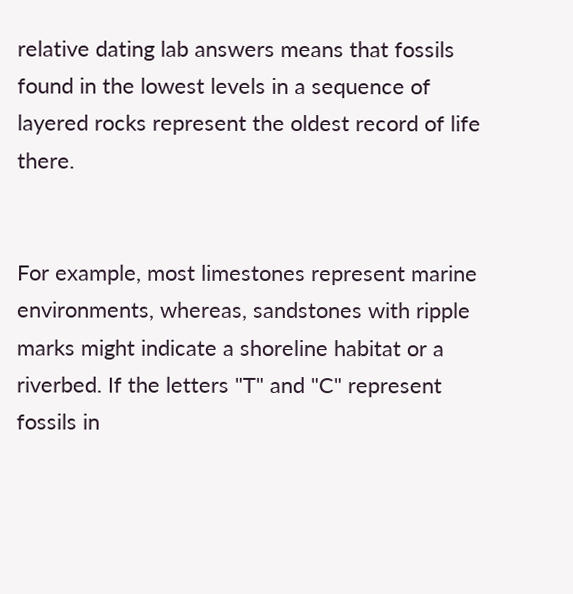relative dating lab answers means that fossils found in the lowest levels in a sequence of layered rocks represent the oldest record of life there.


For example, most limestones represent marine environments, whereas, sandstones with ripple marks might indicate a shoreline habitat or a riverbed. If the letters "T" and "C" represent fossils in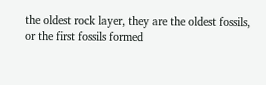the oldest rock layer, they are the oldest fossils, or the first fossils formed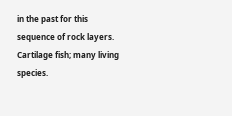in the past for this sequence of rock layers. Cartilage fish; many living species.